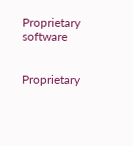Proprietary software


Proprietary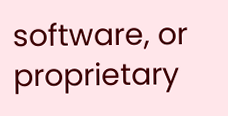software, or proprietary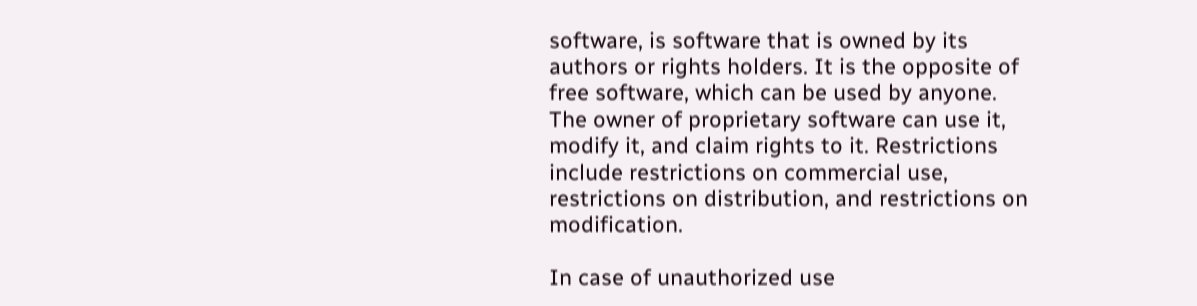software, is software that is owned by its authors or rights holders. It is the opposite of free software, which can be used by anyone. The owner of proprietary software can use it, modify it, and claim rights to it. Restrictions include restrictions on commercial use, restrictions on distribution, and restrictions on modification.

In case of unauthorized use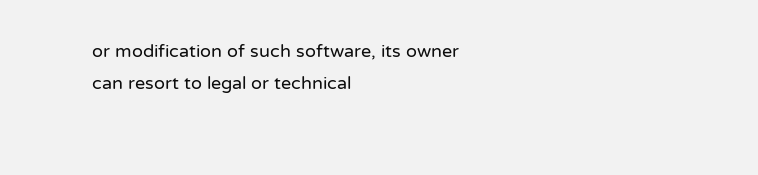or modification of such software, its owner can resort to legal or technical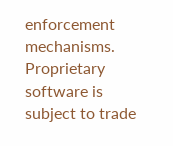enforcement mechanisms. Proprietary software is subject to trade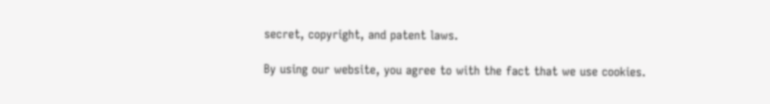secret, copyright, and patent laws.

By using our website, you agree to with the fact that we use cookies.